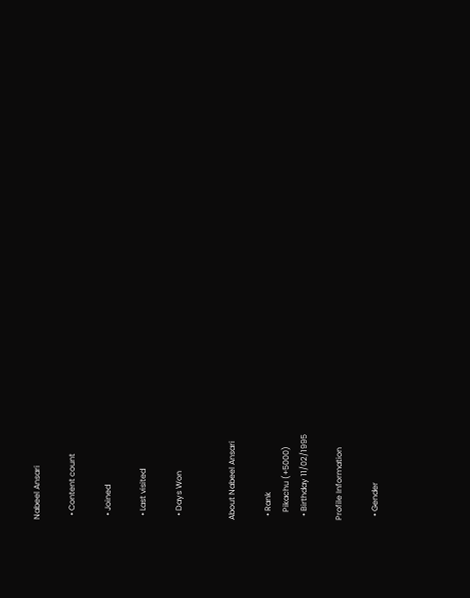Nabeel Ansari

  • Content count

  • Joined

  • Last visited

  • Days Won


About Nabeel Ansari

  • Rank
    Pikachu (+5000)
  • Birthday 11/02/1995

Profile Information

  • Gender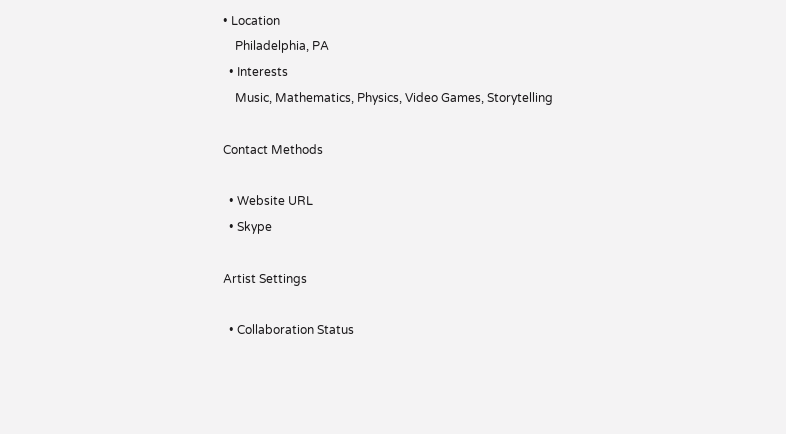• Location
    Philadelphia, PA
  • Interests
    Music, Mathematics, Physics, Video Games, Storytelling

Contact Methods

  • Website URL
  • Skype

Artist Settings

  • Collaboration Status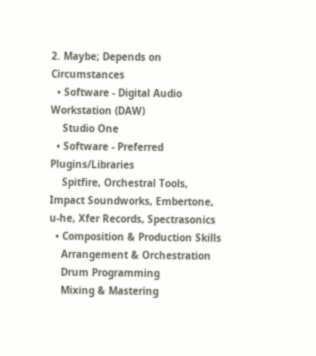2. Maybe; Depends on Circumstances
  • Software - Digital Audio Workstation (DAW)
    Studio One
  • Software - Preferred Plugins/Libraries
    Spitfire, Orchestral Tools, Impact Soundworks, Embertone, u-he, Xfer Records, Spectrasonics
  • Composition & Production Skills
    Arrangement & Orchestration
    Drum Programming
    Mixing & Mastering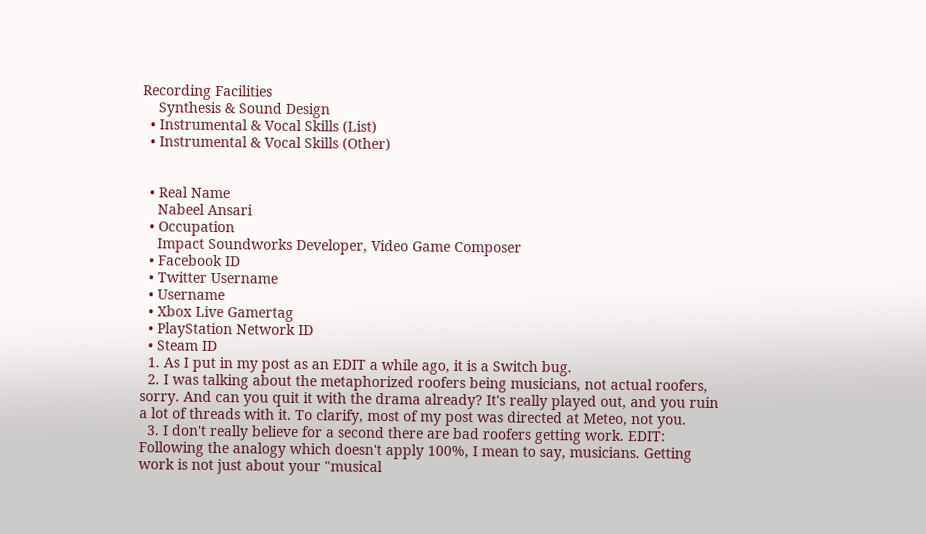Recording Facilities
    Synthesis & Sound Design
  • Instrumental & Vocal Skills (List)
  • Instrumental & Vocal Skills (Other)


  • Real Name
    Nabeel Ansari
  • Occupation
    Impact Soundworks Developer, Video Game Composer
  • Facebook ID
  • Twitter Username
  • Username
  • Xbox Live Gamertag
  • PlayStation Network ID
  • Steam ID
  1. As I put in my post as an EDIT a while ago, it is a Switch bug.
  2. I was talking about the metaphorized roofers being musicians, not actual roofers, sorry. And can you quit it with the drama already? It's really played out, and you ruin a lot of threads with it. To clarify, most of my post was directed at Meteo, not you.
  3. I don't really believe for a second there are bad roofers getting work. EDIT: Following the analogy which doesn't apply 100%, I mean to say, musicians. Getting work is not just about your "musical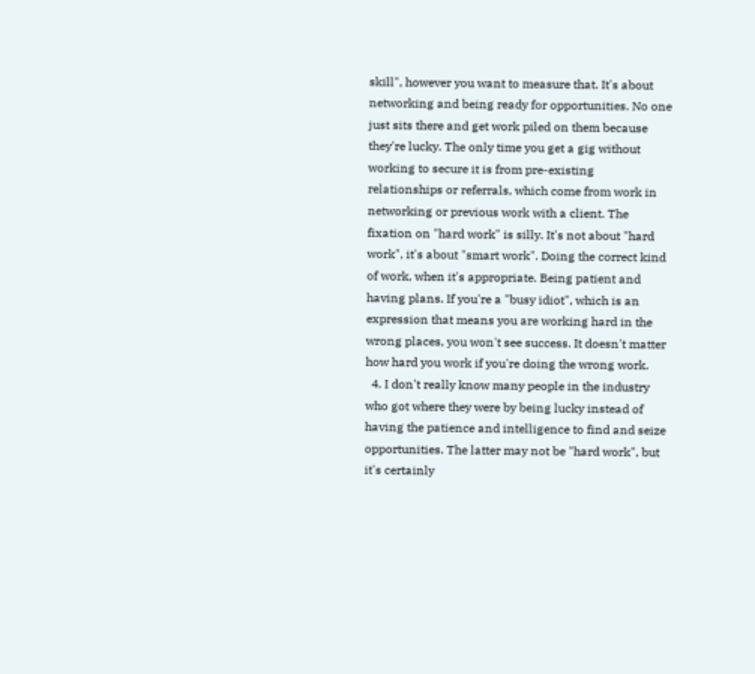skill", however you want to measure that. It's about networking and being ready for opportunities. No one just sits there and get work piled on them because they're lucky. The only time you get a gig without working to secure it is from pre-existing relationships or referrals, which come from work in networking or previous work with a client. The fixation on "hard work" is silly. It's not about "hard work", it's about "smart work". Doing the correct kind of work, when it's appropriate. Being patient and having plans. If you're a "busy idiot", which is an expression that means you are working hard in the wrong places, you won't see success. It doesn't matter how hard you work if you're doing the wrong work.
  4. I don't really know many people in the industry who got where they were by being lucky instead of having the patience and intelligence to find and seize opportunities. The latter may not be "hard work", but it's certainly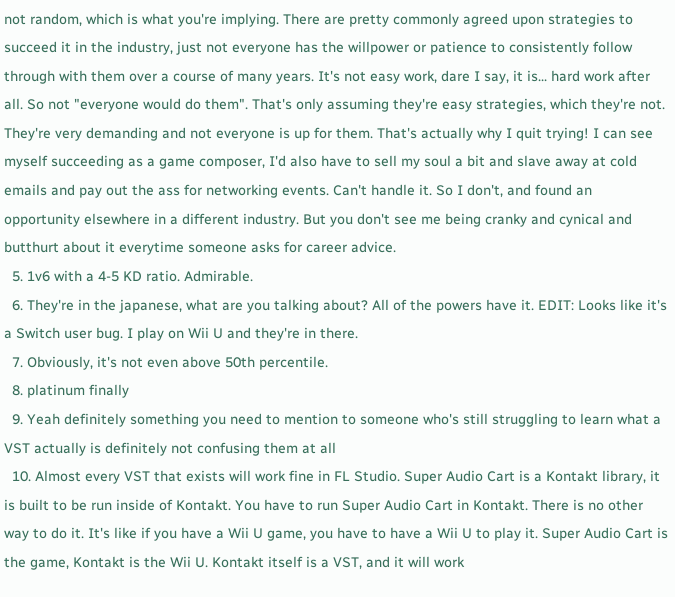not random, which is what you're implying. There are pretty commonly agreed upon strategies to succeed it in the industry, just not everyone has the willpower or patience to consistently follow through with them over a course of many years. It's not easy work, dare I say, it is... hard work after all. So not "everyone would do them". That's only assuming they're easy strategies, which they're not. They're very demanding and not everyone is up for them. That's actually why I quit trying! I can see myself succeeding as a game composer, I'd also have to sell my soul a bit and slave away at cold emails and pay out the ass for networking events. Can't handle it. So I don't, and found an opportunity elsewhere in a different industry. But you don't see me being cranky and cynical and butthurt about it everytime someone asks for career advice.
  5. 1v6 with a 4-5 KD ratio. Admirable.
  6. They're in the japanese, what are you talking about? All of the powers have it. EDIT: Looks like it's a Switch user bug. I play on Wii U and they're in there.
  7. Obviously, it's not even above 50th percentile.
  8. platinum finally
  9. Yeah definitely something you need to mention to someone who's still struggling to learn what a VST actually is definitely not confusing them at all
  10. Almost every VST that exists will work fine in FL Studio. Super Audio Cart is a Kontakt library, it is built to be run inside of Kontakt. You have to run Super Audio Cart in Kontakt. There is no other way to do it. It's like if you have a Wii U game, you have to have a Wii U to play it. Super Audio Cart is the game, Kontakt is the Wii U. Kontakt itself is a VST, and it will work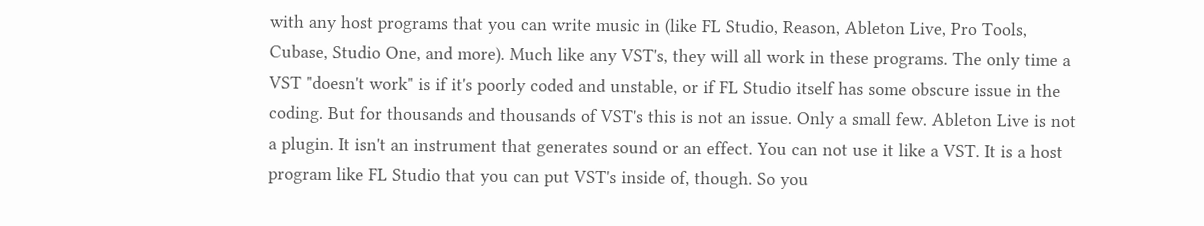with any host programs that you can write music in (like FL Studio, Reason, Ableton Live, Pro Tools, Cubase, Studio One, and more). Much like any VST's, they will all work in these programs. The only time a VST "doesn't work" is if it's poorly coded and unstable, or if FL Studio itself has some obscure issue in the coding. But for thousands and thousands of VST's this is not an issue. Only a small few. Ableton Live is not a plugin. It isn't an instrument that generates sound or an effect. You can not use it like a VST. It is a host program like FL Studio that you can put VST's inside of, though. So you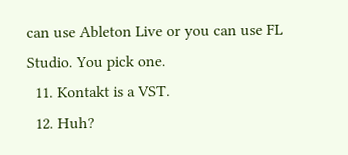can use Ableton Live or you can use FL Studio. You pick one.
  11. Kontakt is a VST.
  12. Huh?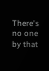There's no one by that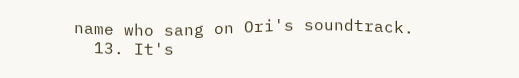name who sang on Ori's soundtrack.
  13. It's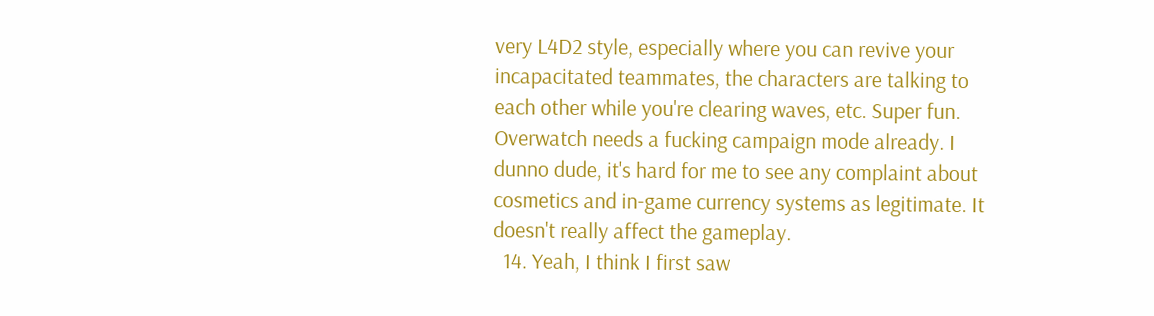very L4D2 style, especially where you can revive your incapacitated teammates, the characters are talking to each other while you're clearing waves, etc. Super fun. Overwatch needs a fucking campaign mode already. I dunno dude, it's hard for me to see any complaint about cosmetics and in-game currency systems as legitimate. It doesn't really affect the gameplay.
  14. Yeah, I think I first saw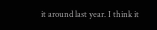it around last year. I think it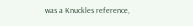was a Knuckles reference,